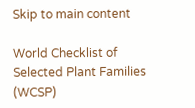Skip to main content

World Checklist of Selected Plant Families (WCSP)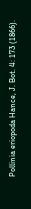Pollinia eriopoda Hance, J. Bot. 4: 173 (1866).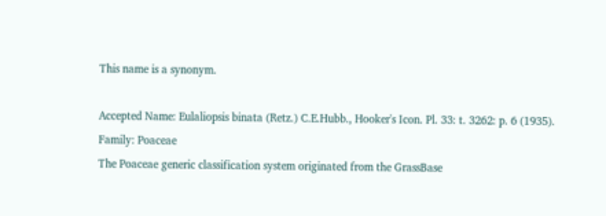This name is a synonym.

Accepted Name: Eulaliopsis binata (Retz.) C.E.Hubb., Hooker's Icon. Pl. 33: t. 3262: p. 6 (1935).
Family: Poaceae
The Poaceae generic classification system originated from the GrassBase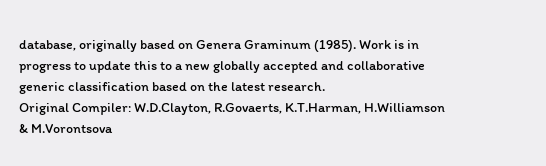database, originally based on Genera Graminum (1985). Work is in progress to update this to a new globally accepted and collaborative generic classification based on the latest research.
Original Compiler: W.D.Clayton, R.Govaerts, K.T.Harman, H.Williamson & M.Vorontsova